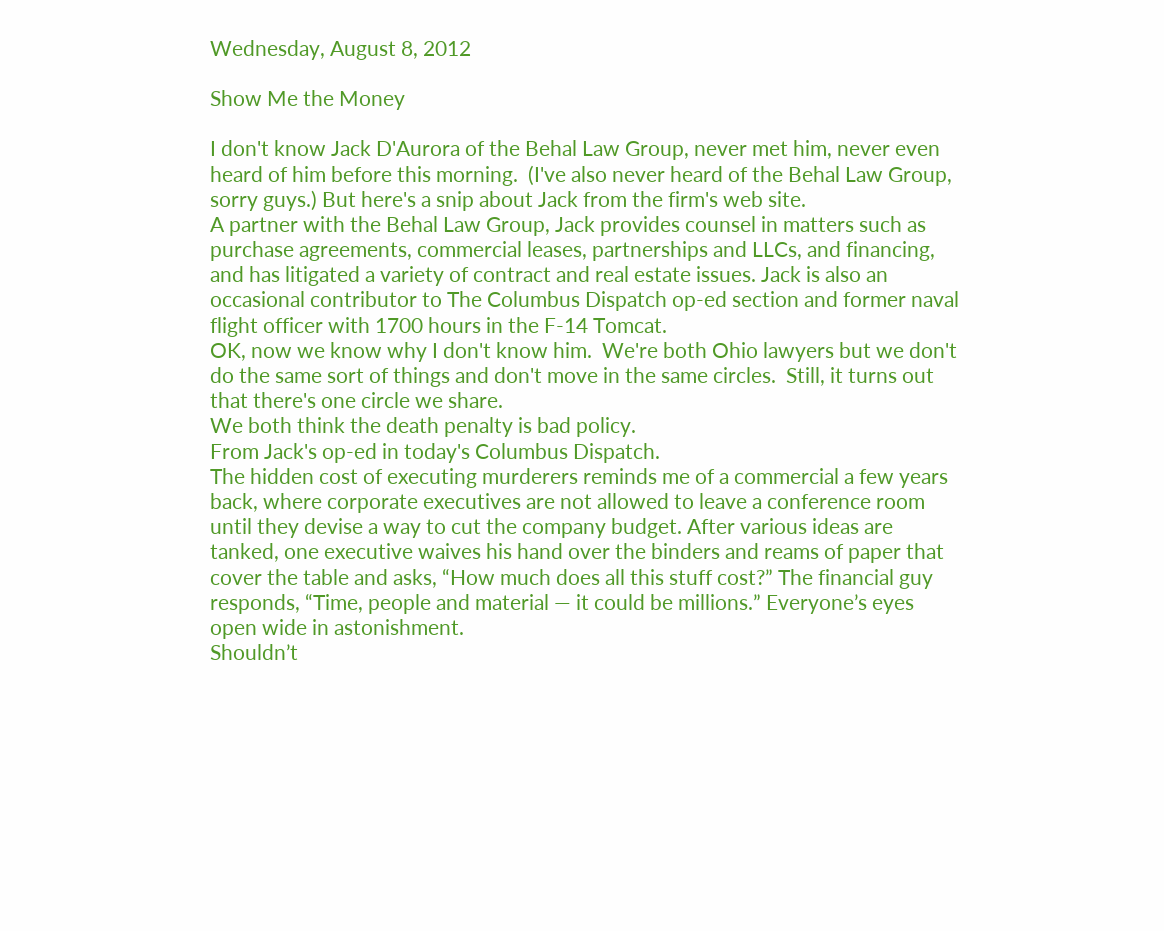Wednesday, August 8, 2012

Show Me the Money

I don't know Jack D'Aurora of the Behal Law Group, never met him, never even heard of him before this morning.  (I've also never heard of the Behal Law Group, sorry guys.) But here's a snip about Jack from the firm's web site.
A partner with the Behal Law Group, Jack provides counsel in matters such as purchase agreements, commercial leases, partnerships and LLCs, and financing, and has litigated a variety of contract and real estate issues. Jack is also an occasional contributor to The Columbus Dispatch op-ed section and former naval flight officer with 1700 hours in the F-14 Tomcat.
OK, now we know why I don't know him.  We're both Ohio lawyers but we don't do the same sort of things and don't move in the same circles.  Still, it turns out that there's one circle we share.
We both think the death penalty is bad policy.
From Jack's op-ed in today's Columbus Dispatch.
The hidden cost of executing murderers reminds me of a commercial a few years back, where corporate executives are not allowed to leave a conference room until they devise a way to cut the company budget. After various ideas are tanked, one executive waives his hand over the binders and reams of paper that cover the table and asks, “How much does all this stuff cost?” The financial guy responds, “Time, people and material — it could be millions.” Everyone’s eyes open wide in astonishment.
Shouldn’t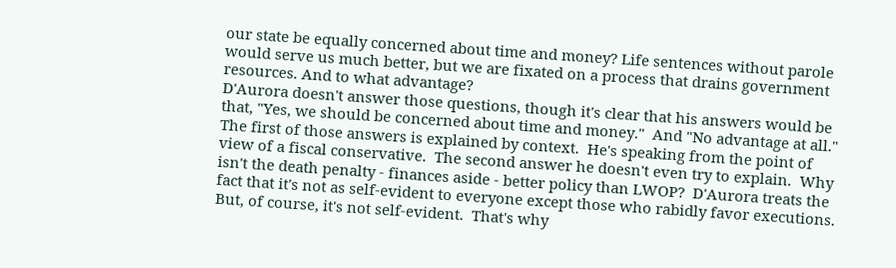our state be equally concerned about time and money? Life sentences without parole would serve us much better, but we are fixated on a process that drains government resources. And to what advantage?
D'Aurora doesn't answer those questions, though it's clear that his answers would be that, "Yes, we should be concerned about time and money."  And "No advantage at all."
The first of those answers is explained by context.  He's speaking from the point of view of a fiscal conservative.  The second answer he doesn't even try to explain.  Why isn't the death penalty - finances aside - better policy than LWOP?  D'Aurora treats the fact that it's not as self-evident to everyone except those who rabidly favor executions.  But, of course, it's not self-evident.  That's why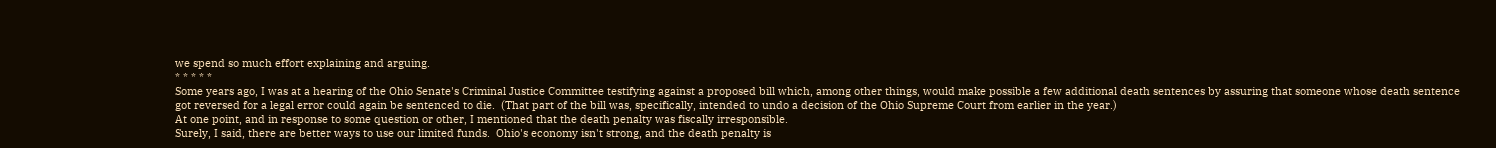we spend so much effort explaining and arguing.
* * * * *
Some years ago, I was at a hearing of the Ohio Senate's Criminal Justice Committee testifying against a proposed bill which, among other things, would make possible a few additional death sentences by assuring that someone whose death sentence got reversed for a legal error could again be sentenced to die.  (That part of the bill was, specifically, intended to undo a decision of the Ohio Supreme Court from earlier in the year.)
At one point, and in response to some question or other, I mentioned that the death penalty was fiscally irresponsible.
Surely, I said, there are better ways to use our limited funds.  Ohio's economy isn't strong, and the death penalty is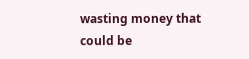wasting money that could be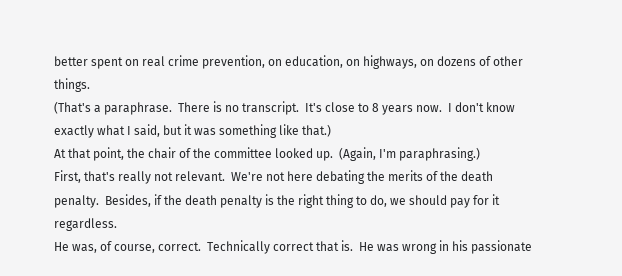better spent on real crime prevention, on education, on highways, on dozens of other things.
(That's a paraphrase.  There is no transcript.  It's close to 8 years now.  I don't know exactly what I said, but it was something like that.)
At that point, the chair of the committee looked up.  (Again, I'm paraphrasing.)
First, that's really not relevant.  We're not here debating the merits of the death penalty.  Besides, if the death penalty is the right thing to do, we should pay for it regardless.
He was, of course, correct.  Technically correct that is.  He was wrong in his passionate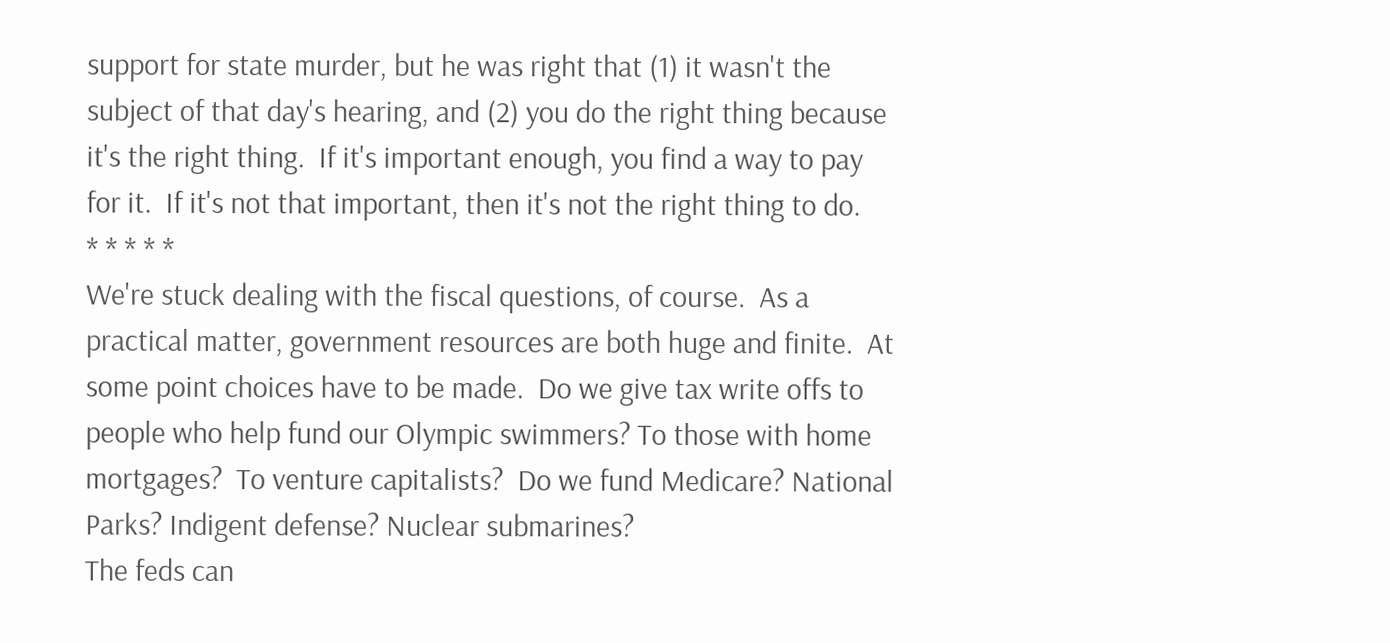support for state murder, but he was right that (1) it wasn't the subject of that day's hearing, and (2) you do the right thing because it's the right thing.  If it's important enough, you find a way to pay for it.  If it's not that important, then it's not the right thing to do.
* * * * *
We're stuck dealing with the fiscal questions, of course.  As a practical matter, government resources are both huge and finite.  At some point choices have to be made.  Do we give tax write offs to people who help fund our Olympic swimmers? To those with home mortgages?  To venture capitalists?  Do we fund Medicare? National Parks? Indigent defense? Nuclear submarines?
The feds can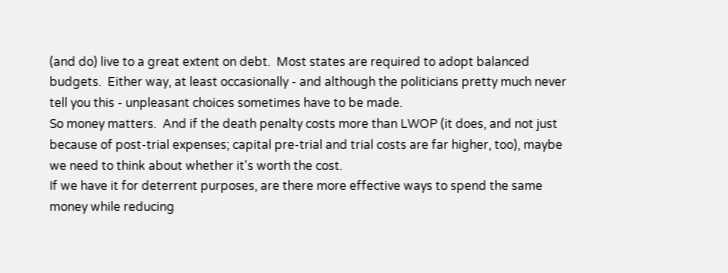(and do) live to a great extent on debt.  Most states are required to adopt balanced budgets.  Either way, at least occasionally - and although the politicians pretty much never tell you this - unpleasant choices sometimes have to be made.
So money matters.  And if the death penalty costs more than LWOP (it does, and not just because of post-trial expenses; capital pre-trial and trial costs are far higher, too), maybe we need to think about whether it's worth the cost.
If we have it for deterrent purposes, are there more effective ways to spend the same money while reducing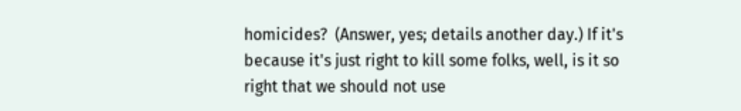homicides?  (Answer, yes; details another day.) If it's because it's just right to kill some folks, well, is it so right that we should not use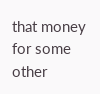that money for some other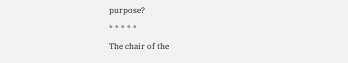purpose?
* * * * *
The chair of the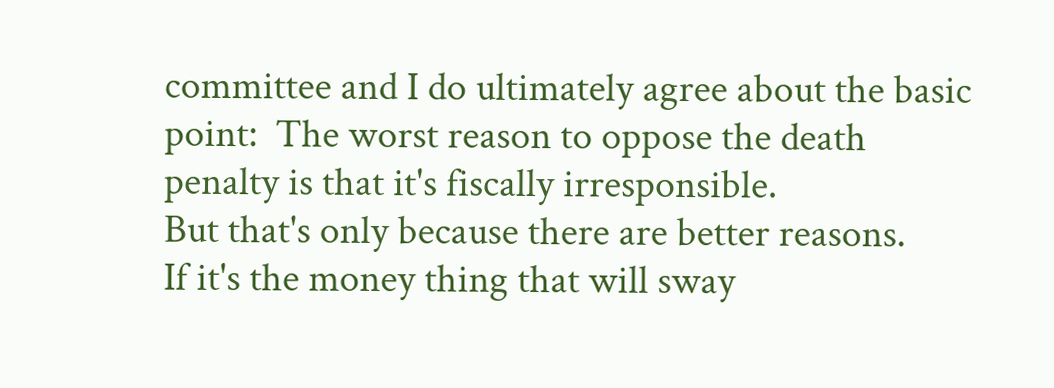committee and I do ultimately agree about the basic point:  The worst reason to oppose the death penalty is that it's fiscally irresponsible.
But that's only because there are better reasons.
If it's the money thing that will sway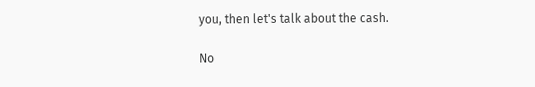you, then let's talk about the cash.

No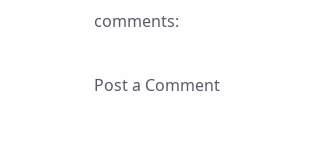comments:

Post a Comment